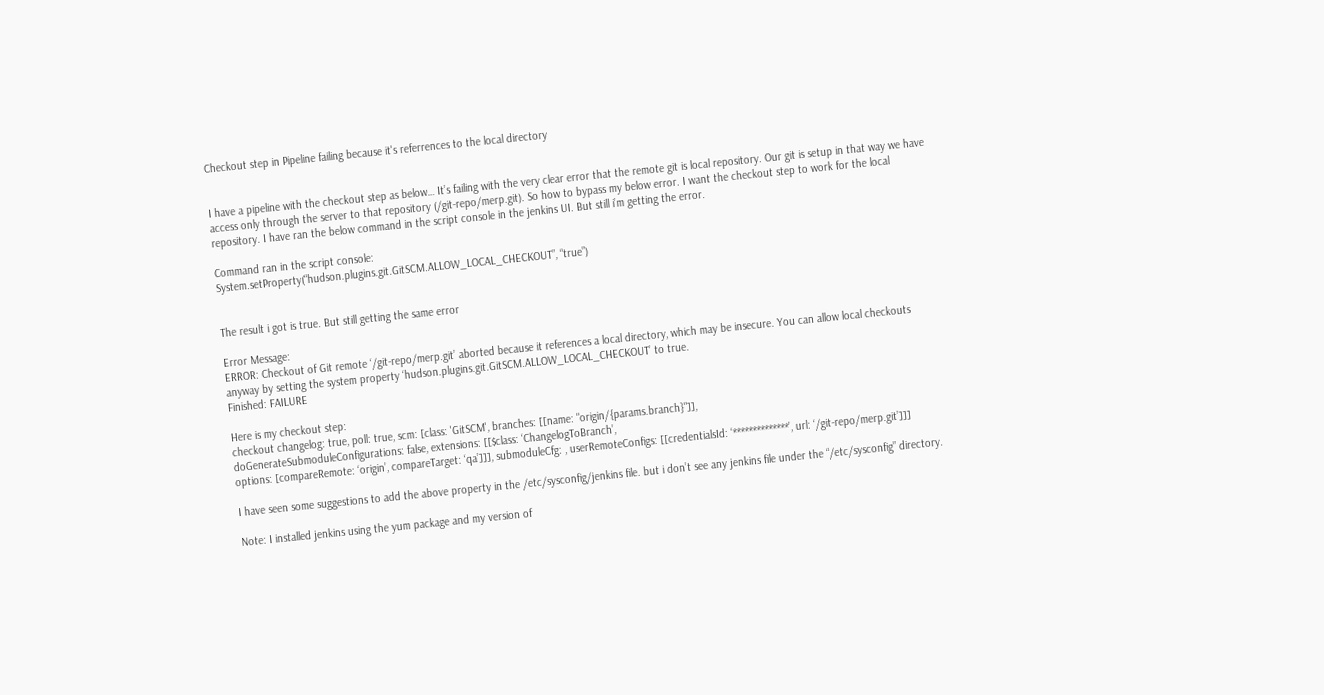Checkout step in Pipeline failing because it's referrences to the local directory


I have a pipeline with the checkout step as below… It’s failing with the very clear error that the remote git is local repository. Our git is setup in that way we have access only through the server to that repository (/git-repo/merp.git). So how to bypass my below error. I want the checkout step to work for the local repository. I have ran the below command in the script console in the jenkins UI. But still i’m getting the error.

Command ran in the script console:
System.setProperty(“hudson.plugins.git.GitSCM.ALLOW_LOCAL_CHECKOUT”, “true”)


The result i got is true. But still getting the same error

Error Message:
ERROR: Checkout of Git remote ‘/git-repo/merp.git’ aborted because it references a local directory, which may be insecure. You can allow local checkouts anyway by setting the system property ‘hudson.plugins.git.GitSCM.ALLOW_LOCAL_CHECKOUT’ to true.
Finished: FAILURE

Here is my checkout step:
checkout changelog: true, poll: true, scm: [class: 'GitSCM', branches: [[name: "origin/{params.branch}"]],
doGenerateSubmoduleConfigurations: false, extensions: [[$class: ‘ChangelogToBranch’,
options: [compareRemote: ‘origin’, compareTarget: ‘qa’]]], submoduleCfg: , userRemoteConfigs: [[credentialsId: ‘**************’, url: ‘/git-repo/merp.git’]]]

I have seen some suggestions to add the above property in the /etc/sysconfig/jenkins file. but i don’t see any jenkins file under the “/etc/sysconfig” directory.

Note: I installed jenkins using the yum package and my version of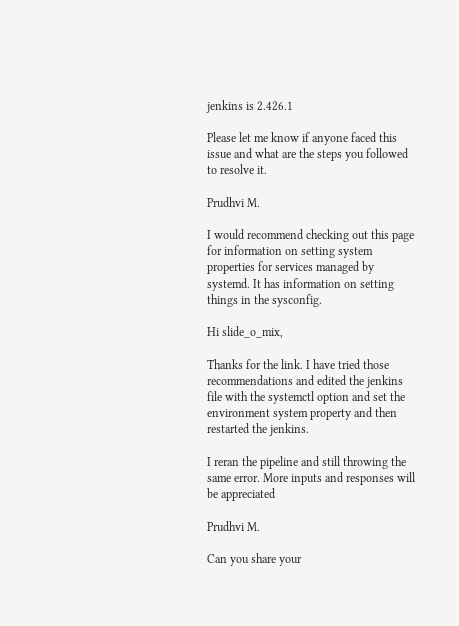jenkins is 2.426.1

Please let me know if anyone faced this issue and what are the steps you followed to resolve it.

Prudhvi M.

I would recommend checking out this page for information on setting system properties for services managed by systemd. It has information on setting things in the sysconfig.

Hi slide_o_mix,

Thanks for the link. I have tried those recommendations and edited the jenkins file with the systemctl option and set the environment system property and then restarted the jenkins.

I reran the pipeline and still throwing the same error. More inputs and responses will be appreciated

Prudhvi M.

Can you share your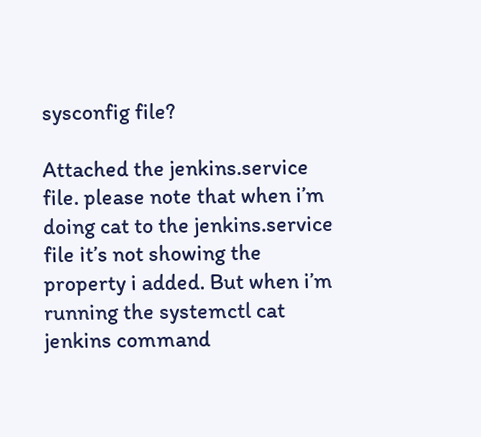sysconfig file?

Attached the jenkins.service file. please note that when i’m doing cat to the jenkins.service file it’s not showing the property i added. But when i’m running the systemctl cat jenkins command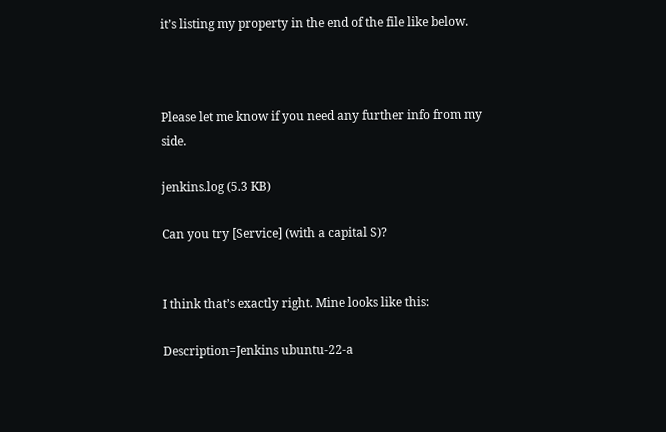it’s listing my property in the end of the file like below.



Please let me know if you need any further info from my side.

jenkins.log (5.3 KB)

Can you try [Service] (with a capital S)?


I think that’s exactly right. Mine looks like this:

Description=Jenkins ubuntu-22-a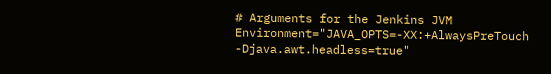# Arguments for the Jenkins JVM
Environment="JAVA_OPTS=-XX:+AlwaysPreTouch -Djava.awt.headless=true"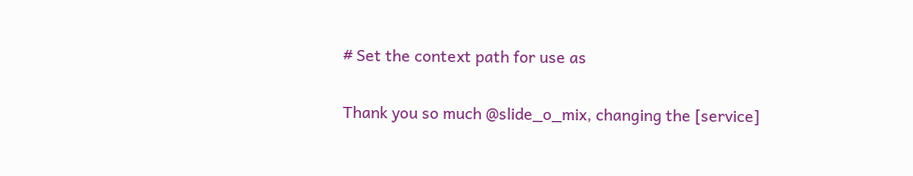# Set the context path for use as

Thank you so much @slide_o_mix, changing the [service]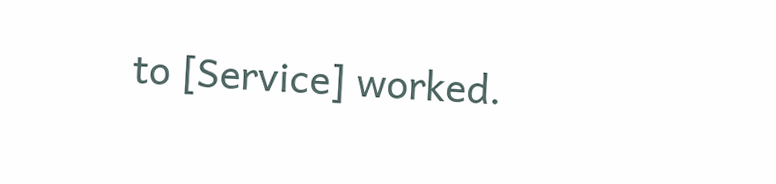to [Service] worked.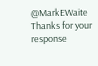@MarkEWaite Thanks for your response